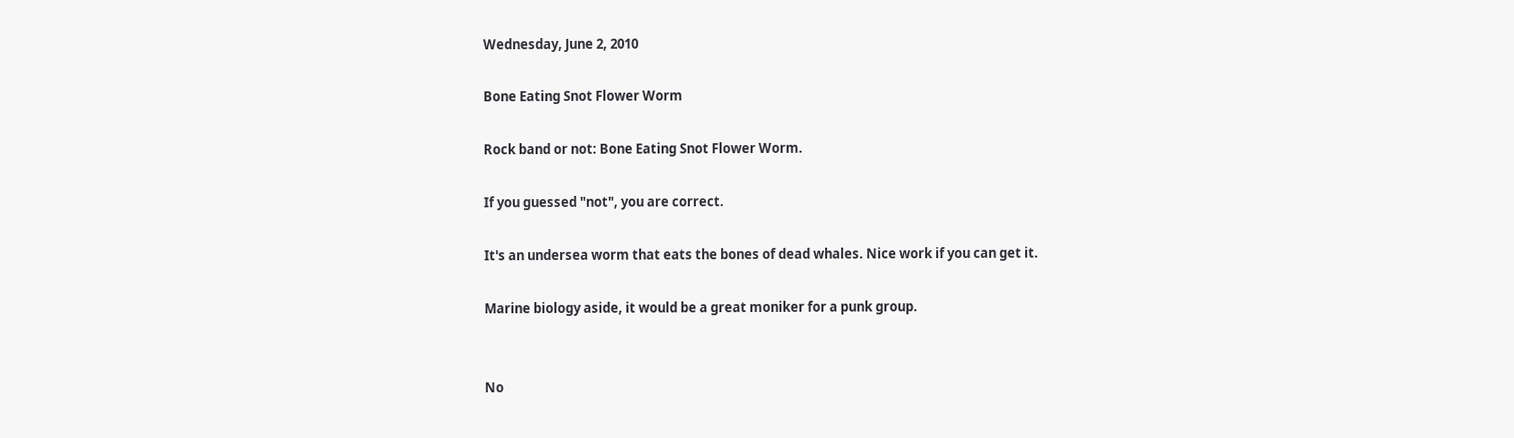Wednesday, June 2, 2010

Bone Eating Snot Flower Worm

Rock band or not: Bone Eating Snot Flower Worm.

If you guessed "not", you are correct.

It's an undersea worm that eats the bones of dead whales. Nice work if you can get it.

Marine biology aside, it would be a great moniker for a punk group.


No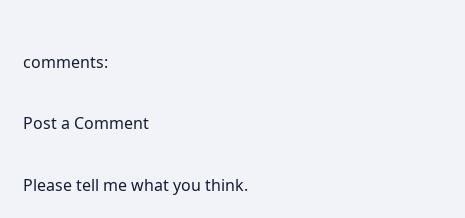comments:

Post a Comment

Please tell me what you think.